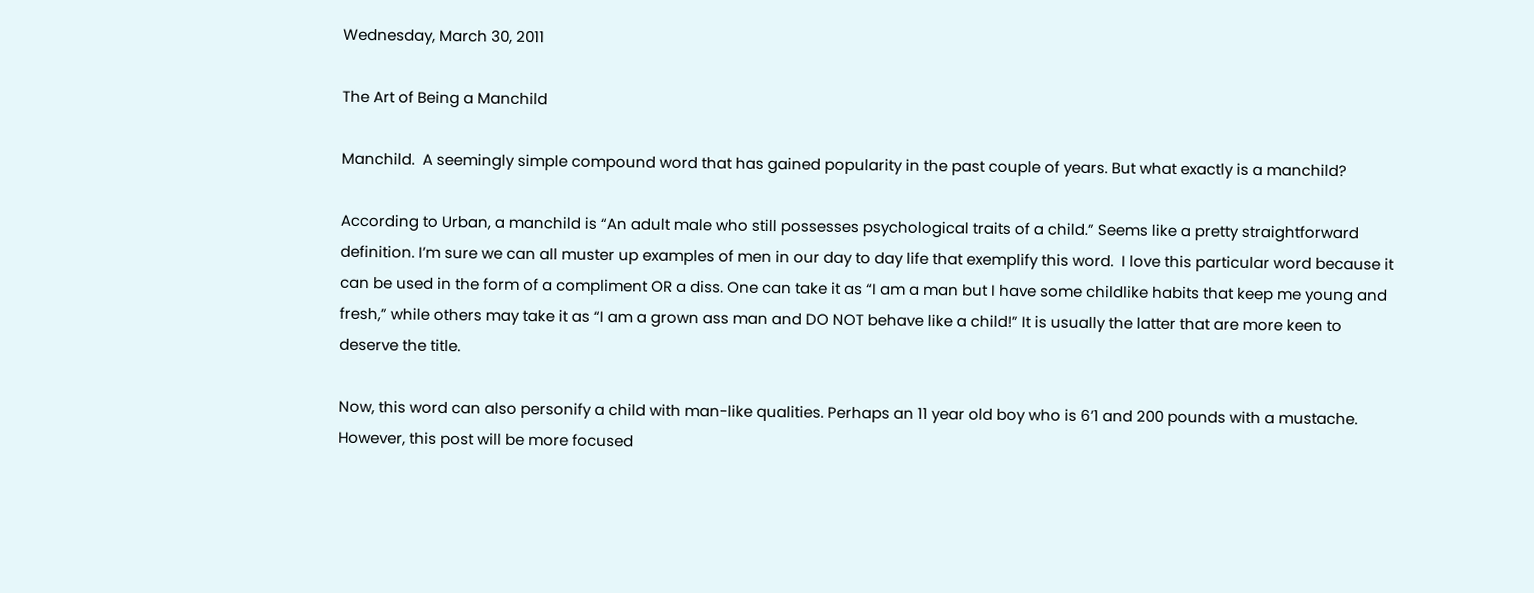Wednesday, March 30, 2011

The Art of Being a Manchild

Manchild.  A seemingly simple compound word that has gained popularity in the past couple of years. But what exactly is a manchild?

According to Urban, a manchild is “An adult male who still possesses psychological traits of a child.” Seems like a pretty straightforward definition. I’m sure we can all muster up examples of men in our day to day life that exemplify this word.  I love this particular word because it can be used in the form of a compliment OR a diss. One can take it as “I am a man but I have some childlike habits that keep me young and fresh,” while others may take it as “I am a grown ass man and DO NOT behave like a child!” It is usually the latter that are more keen to deserve the title.

Now, this word can also personify a child with man-like qualities. Perhaps an 11 year old boy who is 6’1 and 200 pounds with a mustache.  However, this post will be more focused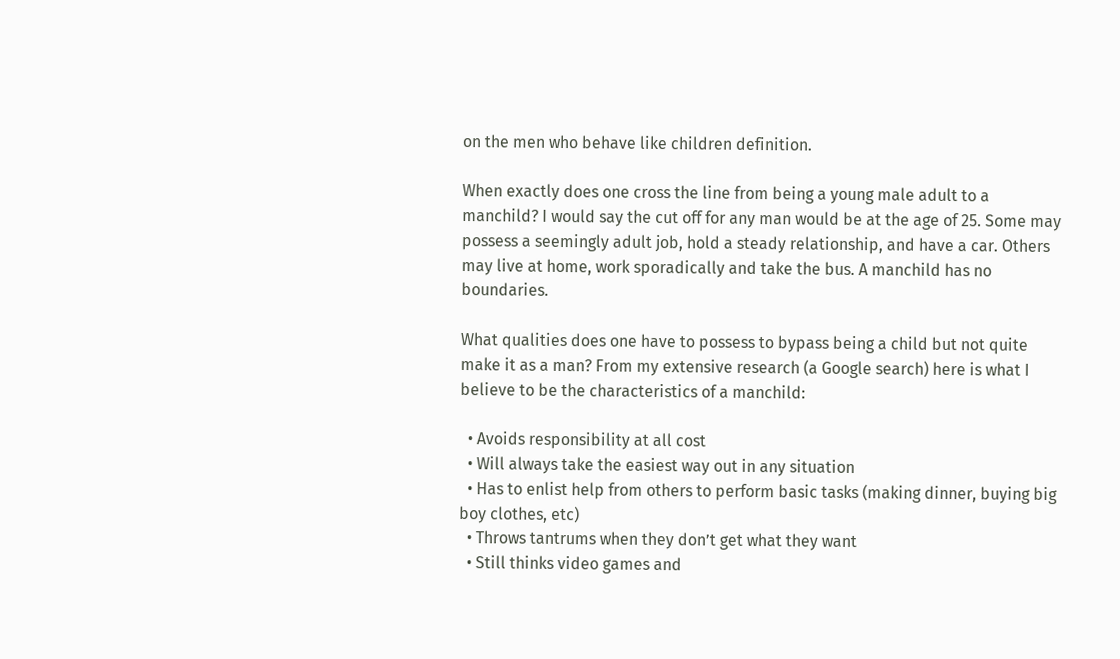on the men who behave like children definition.

When exactly does one cross the line from being a young male adult to a manchild? I would say the cut off for any man would be at the age of 25. Some may possess a seemingly adult job, hold a steady relationship, and have a car. Others may live at home, work sporadically and take the bus. A manchild has no boundaries.

What qualities does one have to possess to bypass being a child but not quite make it as a man? From my extensive research (a Google search) here is what I believe to be the characteristics of a manchild:

  • Avoids responsibility at all cost
  • Will always take the easiest way out in any situation
  • Has to enlist help from others to perform basic tasks (making dinner, buying big boy clothes, etc)
  • Throws tantrums when they don’t get what they want
  • Still thinks video games and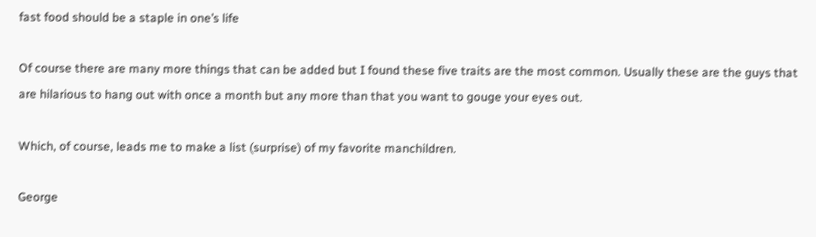fast food should be a staple in one’s life

Of course there are many more things that can be added but I found these five traits are the most common. Usually these are the guys that are hilarious to hang out with once a month but any more than that you want to gouge your eyes out.

Which, of course, leads me to make a list (surprise) of my favorite manchildren.

George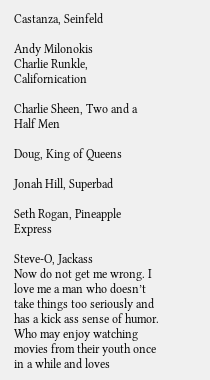Castanza, Seinfeld

Andy Milonokis
Charlie Runkle, Californication

Charlie Sheen, Two and a Half Men

Doug, King of Queens

Jonah Hill, Superbad

Seth Rogan, Pineapple Express

Steve-O, Jackass
Now do not get me wrong. I love me a man who doesn’t take things too seriously and has a kick ass sense of humor. Who may enjoy watching movies from their youth once in a while and loves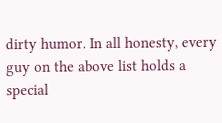dirty humor. In all honesty, every guy on the above list holds a special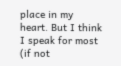place in my heart. But I think I speak for most (if not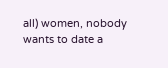all) women, nobody wants to date a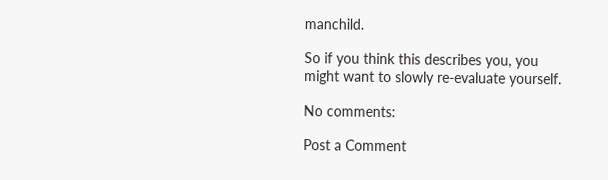manchild.

So if you think this describes you, you might want to slowly re-evaluate yourself.

No comments:

Post a Comment